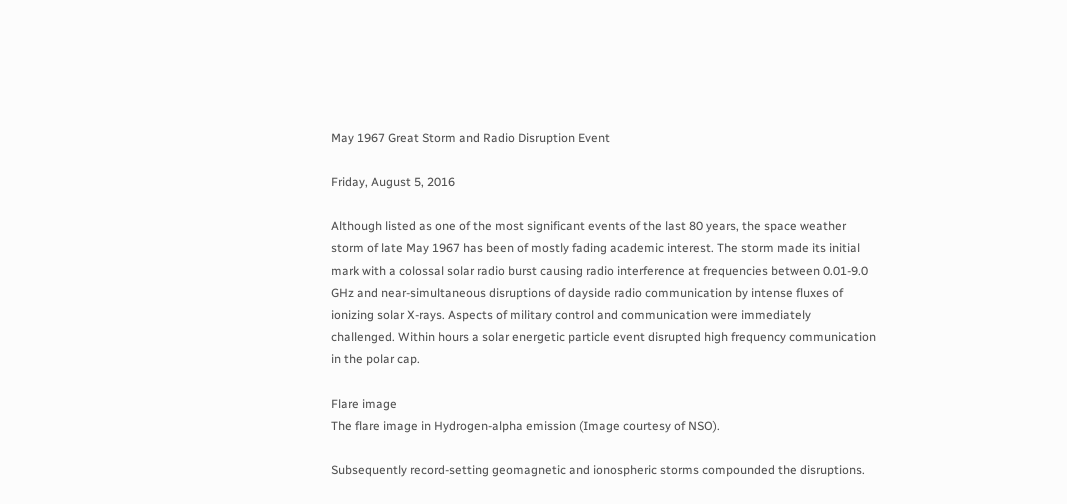May 1967 Great Storm and Radio Disruption Event

Friday, August 5, 2016

Although listed as one of the most significant events of the last 80 years, the space weather storm of late May 1967 has been of mostly fading academic interest. The storm made its initial mark with a colossal solar radio burst causing radio interference at frequencies between 0.01-9.0 GHz and near-simultaneous disruptions of dayside radio communication by intense fluxes of ionizing solar X-rays. Aspects of military control and communication were immediately challenged. Within hours a solar energetic particle event disrupted high frequency communication in the polar cap.

Flare image
The flare image in Hydrogen-alpha emission (Image courtesy of NSO).

Subsequently record-setting geomagnetic and ionospheric storms compounded the disruptions.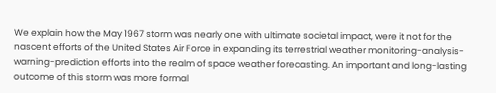We explain how the May 1967 storm was nearly one with ultimate societal impact, were it not for the nascent efforts of the United States Air Force in expanding its terrestrial weather monitoring-analysis-warning-prediction efforts into the realm of space weather forecasting. An important and long-lasting outcome of this storm was more formal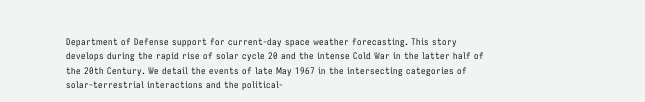Department of Defense support for current-day space weather forecasting. This story develops during the rapid rise of solar cycle 20 and the intense Cold War in the latter half of the 20th Century. We detail the events of late May 1967 in the intersecting categories of solar-terrestrial interactions and the political-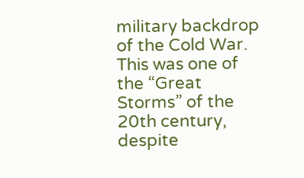military backdrop of the Cold War. This was one of the “Great Storms” of the 20th century, despite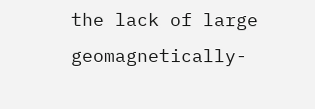the lack of large geomagnetically-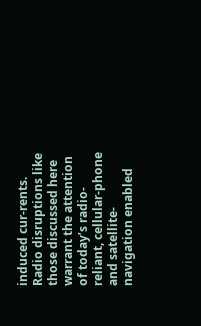induced cur-rents. Radio disruptions like those discussed here warrant the attention of today’s radio-reliant, cellular-phone and satellite-navigation enabled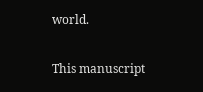world.

This manuscript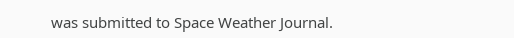was submitted to Space Weather Journal.